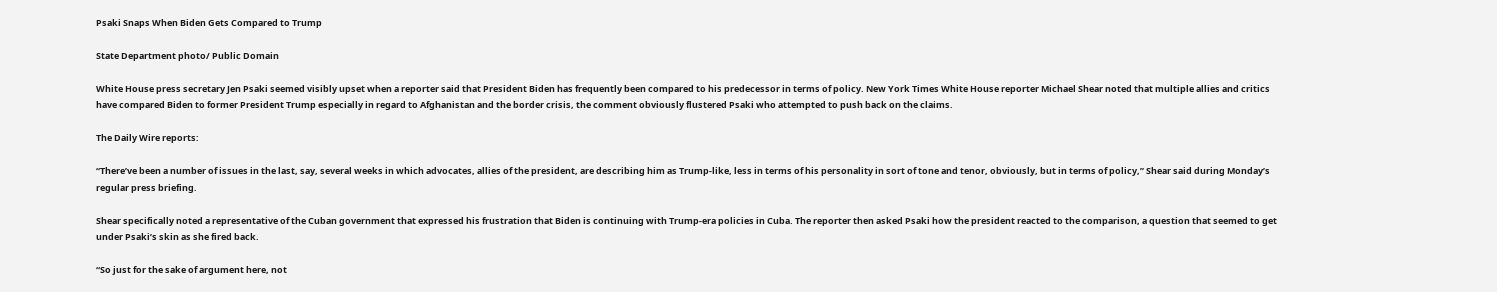Psaki Snaps When Biden Gets Compared to Trump

State Department photo/ Public Domain

White House press secretary Jen Psaki seemed visibly upset when a reporter said that President Biden has frequently been compared to his predecessor in terms of policy. New York Times White House reporter Michael Shear noted that multiple allies and critics have compared Biden to former President Trump especially in regard to Afghanistan and the border crisis, the comment obviously flustered Psaki who attempted to push back on the claims.

The Daily Wire reports:

“There’ve been a number of issues in the last, say, several weeks in which advocates, allies of the president, are describing him as Trump-like, less in terms of his personality in sort of tone and tenor, obviously, but in terms of policy,” Shear said during Monday’s regular press briefing.

Shear specifically noted a representative of the Cuban government that expressed his frustration that Biden is continuing with Trump-era policies in Cuba. The reporter then asked Psaki how the president reacted to the comparison, a question that seemed to get under Psaki’s skin as she fired back.

“So just for the sake of argument here, not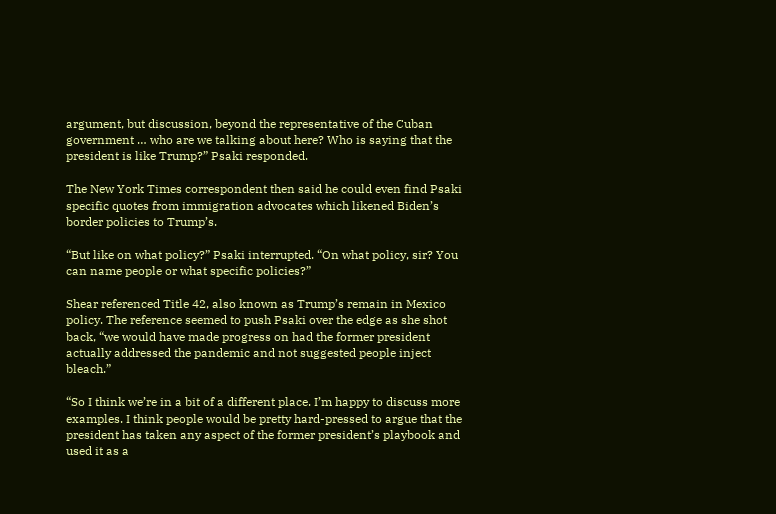argument, but discussion, beyond the representative of the Cuban government … who are we talking about here? Who is saying that the president is like Trump?” Psaki responded.

The New York Times correspondent then said he could even find Psaki specific quotes from immigration advocates which likened Biden’s border policies to Trump’s.

“But like on what policy?” Psaki interrupted. “On what policy, sir? You can name people or what specific policies?”

Shear referenced Title 42, also known as Trump’s remain in Mexico policy. The reference seemed to push Psaki over the edge as she shot back, “we would have made progress on had the former president actually addressed the pandemic and not suggested people inject bleach.”

“So I think we’re in a bit of a different place. I’m happy to discuss more examples. I think people would be pretty hard-pressed to argue that the president has taken any aspect of the former president’s playbook and used it as a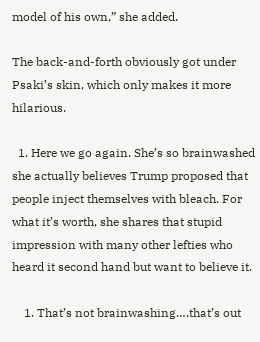model of his own,” she added.

The back-and-forth obviously got under Psaki’s skin, which only makes it more hilarious.

  1. Here we go again. She’s so brainwashed she actually believes Trump proposed that people inject themselves with bleach. For what it’s worth, she shares that stupid impression with many other lefties who heard it second hand but want to believe it.

    1. That’s not brainwashing….that’s out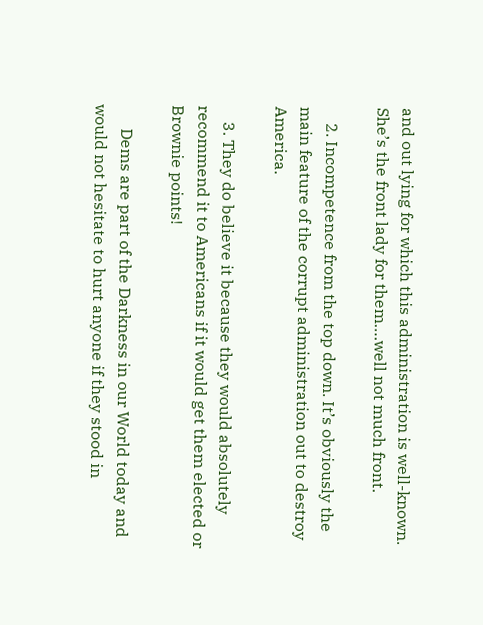and out lying for which this administration is well-known. She’s the front lady for them….well not much front.

    2. Incompetence from the top down. It’s obviously the main feature of the corrupt administration out to destroy America.

    3. They do believe it because they would absolutely recommend it to Americans if it would get them elected or Brownie points!

      Dems are part of the Darkness in our World today and would not hesitate to hurt anyone if they stood in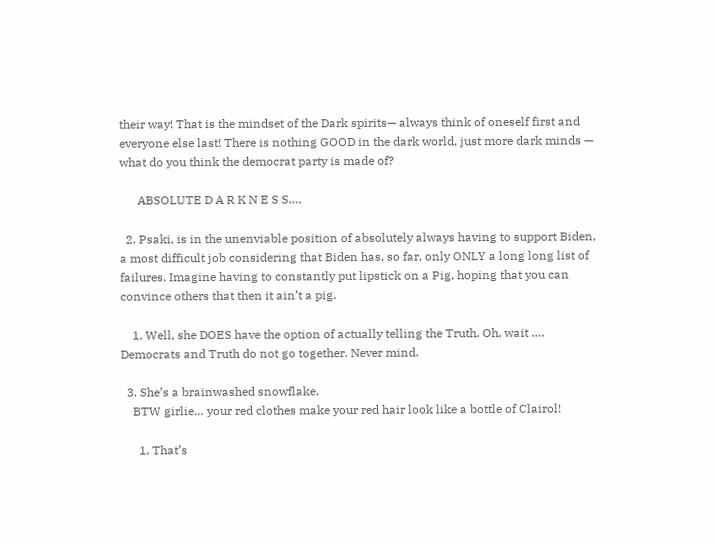their way! That is the mindset of the Dark spirits— always think of oneself first and everyone else last! There is nothing GOOD in the dark world, just more dark minds — what do you think the democrat party is made of?

      ABSOLUTE D A R K N E S S….

  2. Psaki, is in the unenviable position of absolutely always having to support Biden, a most difficult job considering that Biden has, so far, only ONLY a long long list of failures. Imagine having to constantly put lipstick on a Pig, hoping that you can convince others that then it ain’t a pig.

    1. Well, she DOES have the option of actually telling the Truth. Oh, wait …. Democrats and Truth do not go together. Never mind.

  3. She’s a brainwashed snowflake.
    BTW girlie… your red clothes make your red hair look like a bottle of Clairol!

      1. That’s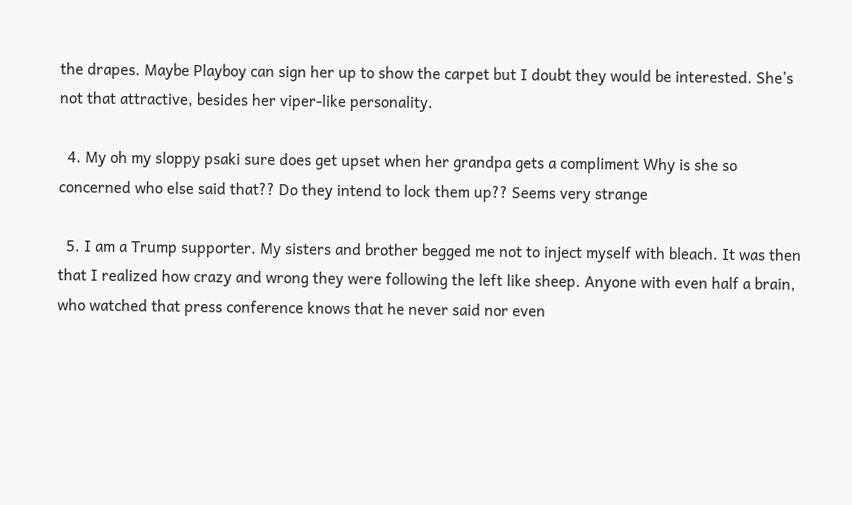the drapes. Maybe Playboy can sign her up to show the carpet but I doubt they would be interested. She’s not that attractive, besides her viper-like personality.

  4. My oh my sloppy psaki sure does get upset when her grandpa gets a compliment Why is she so concerned who else said that?? Do they intend to lock them up?? Seems very strange

  5. I am a Trump supporter. My sisters and brother begged me not to inject myself with bleach. It was then that I realized how crazy and wrong they were following the left like sheep. Anyone with even half a brain, who watched that press conference knows that he never said nor even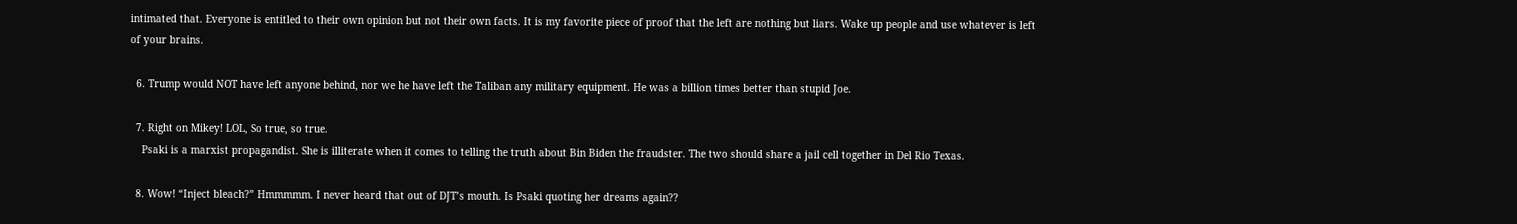intimated that. Everyone is entitled to their own opinion but not their own facts. It is my favorite piece of proof that the left are nothing but liars. Wake up people and use whatever is left of your brains.

  6. Trump would NOT have left anyone behind, nor we he have left the Taliban any military equipment. He was a billion times better than stupid Joe.

  7. Right on Mikey! LOL, So true, so true.
    Psaki is a marxist propagandist. She is illiterate when it comes to telling the truth about Bin Biden the fraudster. The two should share a jail cell together in Del Rio Texas.

  8. Wow! “Inject bleach?” Hmmmmm. I never heard that out of DJT’s mouth. Is Psaki quoting her dreams again??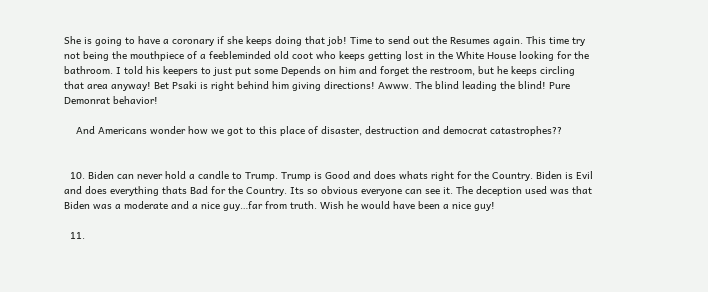She is going to have a coronary if she keeps doing that job! Time to send out the Resumes again. This time try not being the mouthpiece of a feebleminded old coot who keeps getting lost in the White House looking for the bathroom. I told his keepers to just put some Depends on him and forget the restroom, but he keeps circling that area anyway! Bet Psaki is right behind him giving directions! Awww. The blind leading the blind! Pure Demonrat behavior!

    And Americans wonder how we got to this place of disaster, destruction and democrat catastrophes??


  10. Biden can never hold a candle to Trump. Trump is Good and does whats right for the Country. Biden is Evil and does everything thats Bad for the Country. Its so obvious everyone can see it. The deception used was that Biden was a moderate and a nice guy…far from truth. Wish he would have been a nice guy!

  11.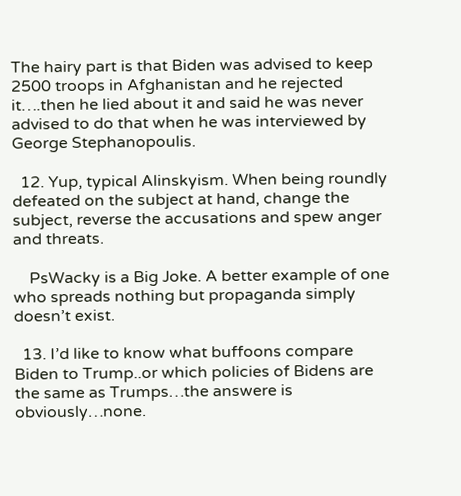The hairy part is that Biden was advised to keep 2500 troops in Afghanistan and he rejected it….then he lied about it and said he was never advised to do that when he was interviewed by George Stephanopoulis.

  12. Yup, typical Alinskyism. When being roundly defeated on the subject at hand, change the subject, reverse the accusations and spew anger and threats.

    PsWacky is a Big Joke. A better example of one who spreads nothing but propaganda simply doesn’t exist.

  13. I’d like to know what buffoons compare Biden to Trump..or which policies of Bidens are the same as Trumps…the answere is obviously…none.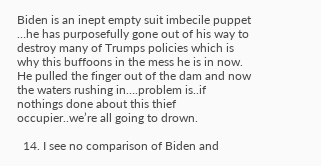Biden is an inept empty suit imbecile puppet …he has purposefully gone out of his way to destroy many of Trumps policies which is why this buffoons in the mess he is in now. He pulled the finger out of the dam and now the waters rushing in….problem is..if nothings done about this thief occupier..we’re all going to drown.

  14. I see no comparison of Biden and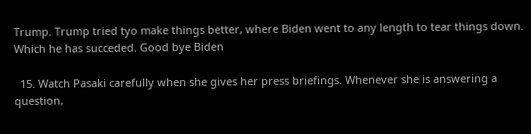Trump. Trump tried tyo make things better, where Biden went to any length to tear things down. Which he has succeded. Good bye Biden

  15. Watch Pasaki carefully when she gives her press briefings. Whenever she is answering a question,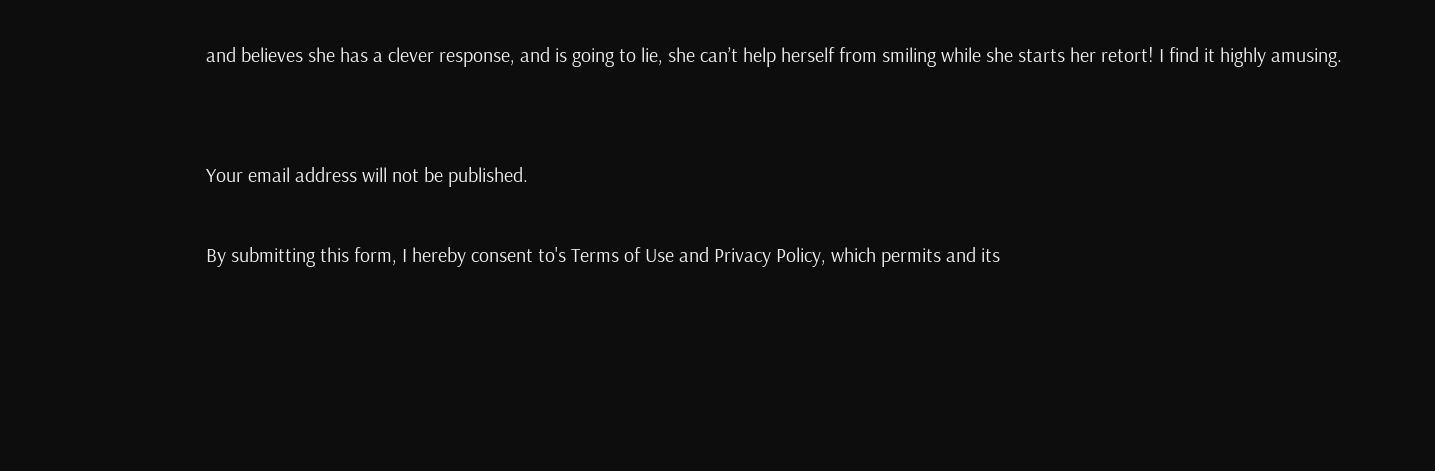and believes she has a clever response, and is going to lie, she can’t help herself from smiling while she starts her retort! I find it highly amusing.


Your email address will not be published.

By submitting this form, I hereby consent to's Terms of Use and Privacy Policy, which permits and its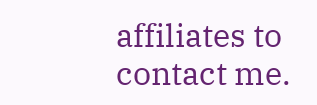affiliates to contact me.